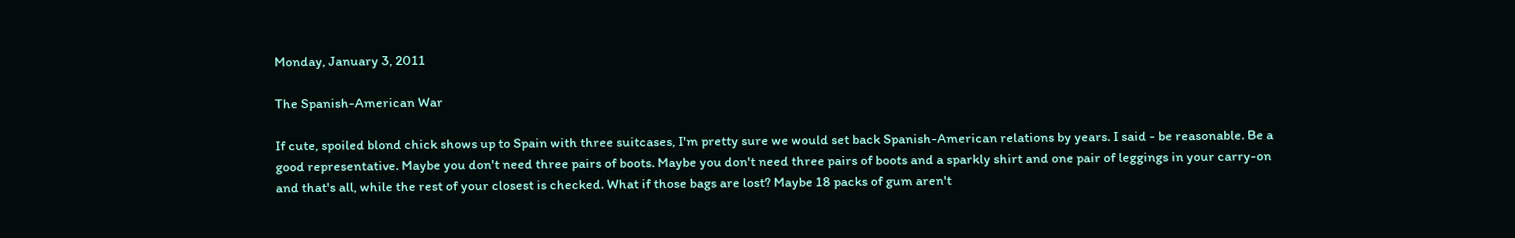Monday, January 3, 2011

The Spanish-American War

If cute, spoiled blond chick shows up to Spain with three suitcases, I'm pretty sure we would set back Spanish-American relations by years. I said - be reasonable. Be a good representative. Maybe you don't need three pairs of boots. Maybe you don't need three pairs of boots and a sparkly shirt and one pair of leggings in your carry-on and that's all, while the rest of your closest is checked. What if those bags are lost? Maybe 18 packs of gum aren't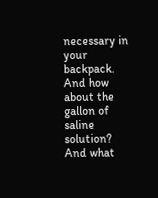necessary in your backpack. And how about the gallon of saline solution? And what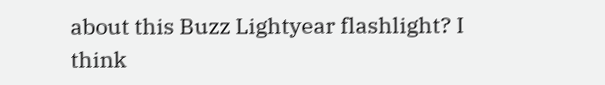about this Buzz Lightyear flashlight? I think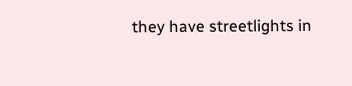they have streetlights in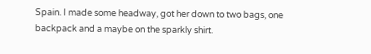Spain. I made some headway, got her down to two bags, one backpack and a maybe on the sparkly shirt.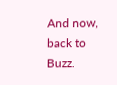And now, back to Buzz.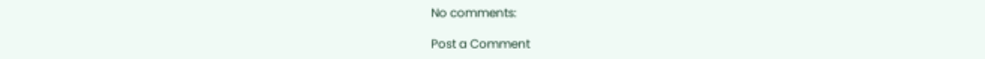No comments:

Post a Comment